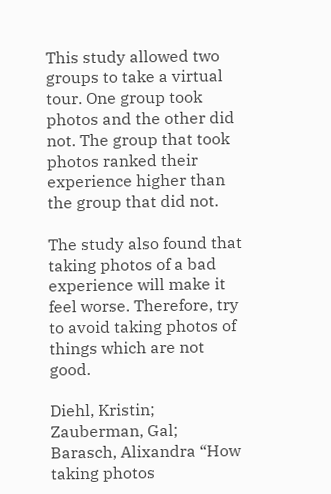This study allowed two groups to take a virtual tour. One group took photos and the other did not. The group that took photos ranked their experience higher than the group that did not.

The study also found that taking photos of a bad experience will make it feel worse. Therefore, try to avoid taking photos of things which are not good.

Diehl, Kristin; Zauberman, Gal; Barasch, Alixandra “How taking photos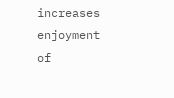increases enjoyment of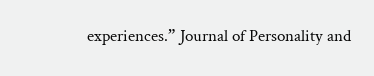experiences.” Journal of Personality and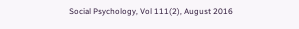Social Psychology, Vol 111(2), August 2016